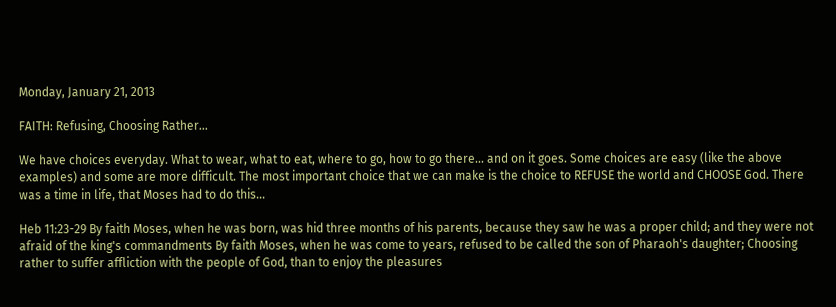Monday, January 21, 2013

FAITH: Refusing, Choosing Rather...

We have choices everyday. What to wear, what to eat, where to go, how to go there... and on it goes. Some choices are easy (like the above examples) and some are more difficult. The most important choice that we can make is the choice to REFUSE the world and CHOOSE God. There was a time in life, that Moses had to do this...

Heb 11:23-29 By faith Moses, when he was born, was hid three months of his parents, because they saw he was a proper child; and they were not afraid of the king's commandments By faith Moses, when he was come to years, refused to be called the son of Pharaoh's daughter; Choosing rather to suffer affliction with the people of God, than to enjoy the pleasures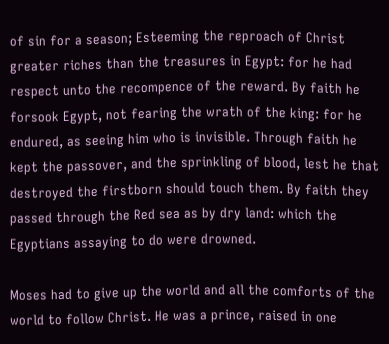of sin for a season; Esteeming the reproach of Christ greater riches than the treasures in Egypt: for he had respect unto the recompence of the reward. By faith he forsook Egypt, not fearing the wrath of the king: for he endured, as seeing him who is invisible. Through faith he kept the passover, and the sprinkling of blood, lest he that destroyed the firstborn should touch them. By faith they passed through the Red sea as by dry land: which the Egyptians assaying to do were drowned.

Moses had to give up the world and all the comforts of the world to follow Christ. He was a prince, raised in one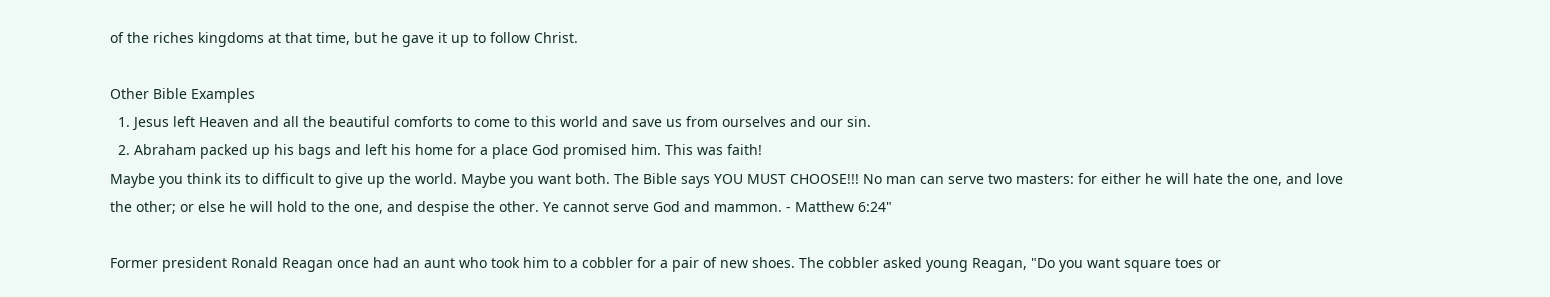of the riches kingdoms at that time, but he gave it up to follow Christ.

Other Bible Examples
  1. Jesus left Heaven and all the beautiful comforts to come to this world and save us from ourselves and our sin.
  2. Abraham packed up his bags and left his home for a place God promised him. This was faith!
Maybe you think its to difficult to give up the world. Maybe you want both. The Bible says YOU MUST CHOOSE!!! No man can serve two masters: for either he will hate the one, and love the other; or else he will hold to the one, and despise the other. Ye cannot serve God and mammon. - Matthew 6:24"

Former president Ronald Reagan once had an aunt who took him to a cobbler for a pair of new shoes. The cobbler asked young Reagan, "Do you want square toes or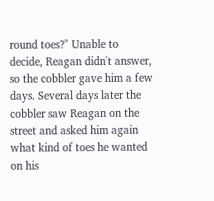round toes?" Unable to decide, Reagan didn't answer, so the cobbler gave him a few days. Several days later the cobbler saw Reagan on the street and asked him again what kind of toes he wanted on his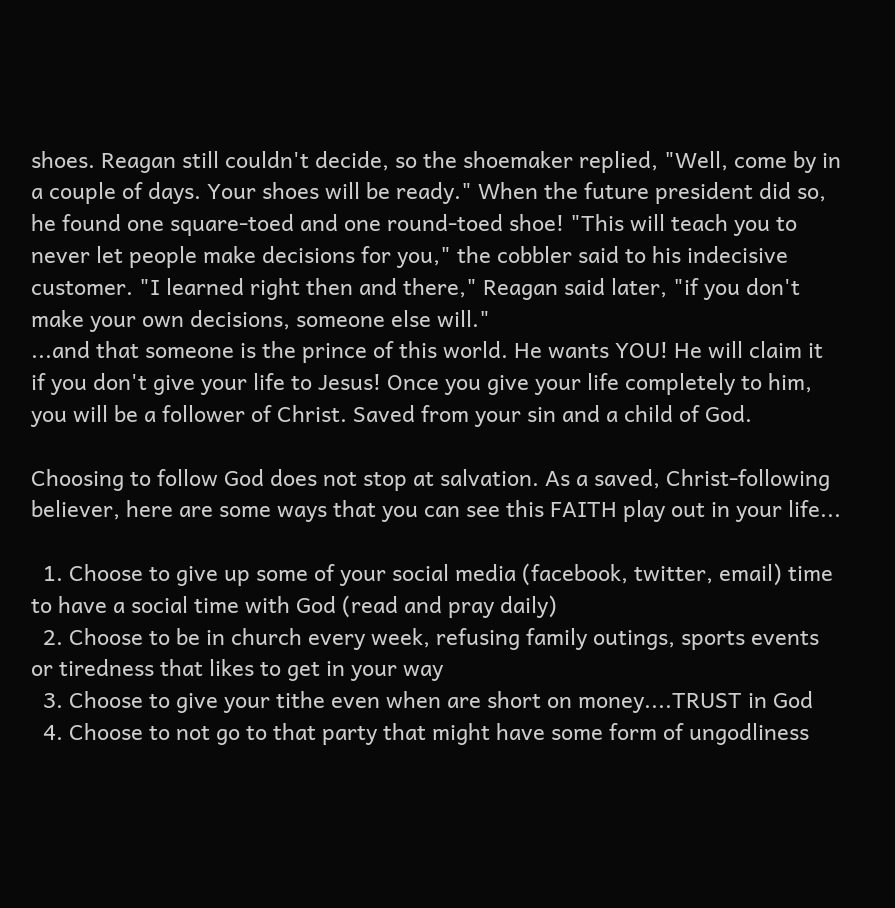shoes. Reagan still couldn't decide, so the shoemaker replied, "Well, come by in a couple of days. Your shoes will be ready." When the future president did so, he found one square-toed and one round-toed shoe! "This will teach you to never let people make decisions for you," the cobbler said to his indecisive customer. "I learned right then and there," Reagan said later, "if you don't make your own decisions, someone else will."
...and that someone is the prince of this world. He wants YOU! He will claim it if you don't give your life to Jesus! Once you give your life completely to him, you will be a follower of Christ. Saved from your sin and a child of God.

Choosing to follow God does not stop at salvation. As a saved, Christ-following believer, here are some ways that you can see this FAITH play out in your life...

  1. Choose to give up some of your social media (facebook, twitter, email) time to have a social time with God (read and pray daily)
  2. Choose to be in church every week, refusing family outings, sports events or tiredness that likes to get in your way
  3. Choose to give your tithe even when are short on money....TRUST in God
  4. Choose to not go to that party that might have some form of ungodliness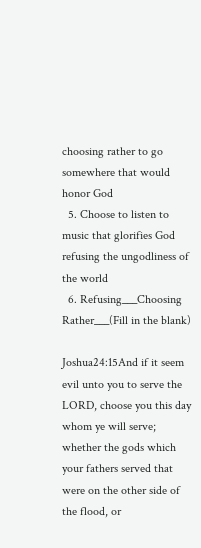choosing rather to go somewhere that would honor God
  5. Choose to listen to music that glorifies God refusing the ungodliness of the world
  6. Refusing___Choosing Rather___(Fill in the blank)

Joshua24:15And if it seem evil unto you to serve the LORD, choose you this day whom ye will serve; whether the gods which your fathers served that were on the other side of the flood, or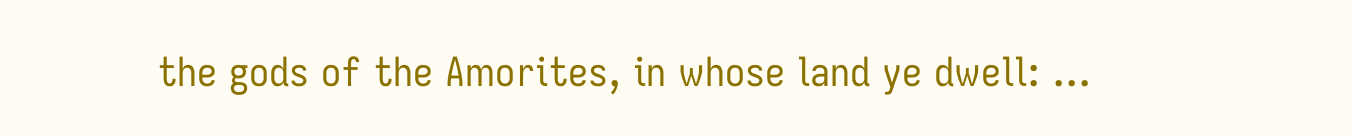the gods of the Amorites, in whose land ye dwell: ...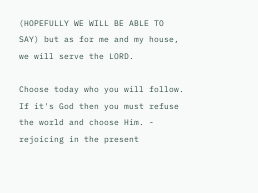(HOPEFULLY WE WILL BE ABLE TO SAY) but as for me and my house, we will serve the LORD.

Choose today who you will follow. If it's God then you must refuse the world and choose Him. - rejoicing in the present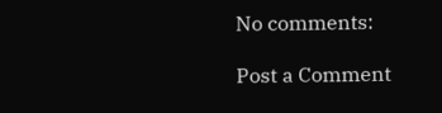No comments:

Post a Comment